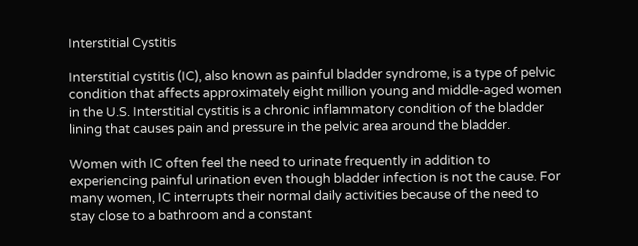Interstitial Cystitis

Interstitial cystitis (IC), also known as painful bladder syndrome, is a type of pelvic condition that affects approximately eight million young and middle-aged women in the U.S. Interstitial cystitis is a chronic inflammatory condition of the bladder lining that causes pain and pressure in the pelvic area around the bladder.

Women with IC often feel the need to urinate frequently in addition to experiencing painful urination even though bladder infection is not the cause. For many women, IC interrupts their normal daily activities because of the need to stay close to a bathroom and a constant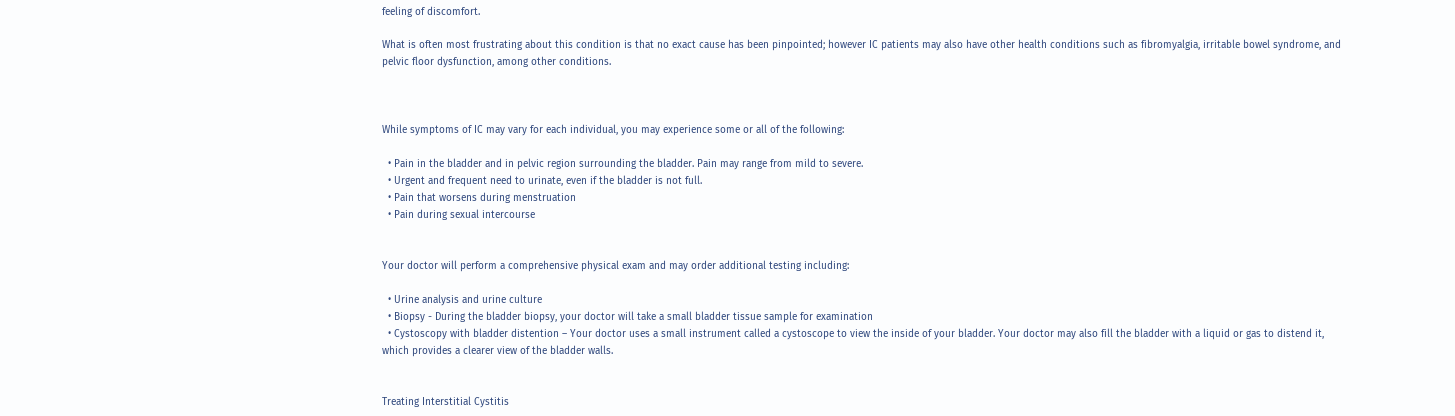feeling of discomfort.

What is often most frustrating about this condition is that no exact cause has been pinpointed; however IC patients may also have other health conditions such as fibromyalgia, irritable bowel syndrome, and pelvic floor dysfunction, among other conditions.



While symptoms of IC may vary for each individual, you may experience some or all of the following:

  • Pain in the bladder and in pelvic region surrounding the bladder. Pain may range from mild to severe.
  • Urgent and frequent need to urinate, even if the bladder is not full.
  • Pain that worsens during menstruation
  • Pain during sexual intercourse


Your doctor will perform a comprehensive physical exam and may order additional testing including:

  • Urine analysis and urine culture
  • Biopsy - During the bladder biopsy, your doctor will take a small bladder tissue sample for examination
  • Cystoscopy with bladder distention – Your doctor uses a small instrument called a cystoscope to view the inside of your bladder. Your doctor may also fill the bladder with a liquid or gas to distend it, which provides a clearer view of the bladder walls.


Treating Interstitial Cystitis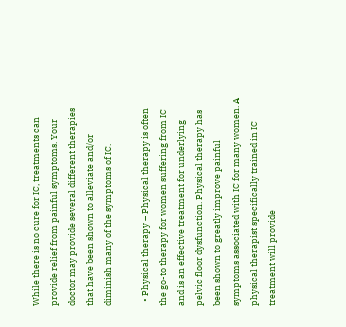While there is no cure for IC, treatments can provide relief from painful symptoms. Your doctor may provide several different therapies that have been shown to alleviate and/or diminish many of the symptoms of IC.

  • Physical therapy – Physical therapy is often the go-to therapy for women suffering from IC and is an effective treatment for underlying pelvic floor dysfunction. Physical therapy has been shown to greatly improve painful symptoms associated with IC for many women. A physical therapist specifically trained in IC treatment will provide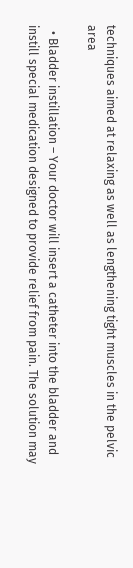techniques aimed at relaxing as well as lengthening tight muscles in the pelvic area

  • Bladder instillation – Your doctor will insert a catheter into the bladder and instill special medication designed to provide relief from pain. The solution may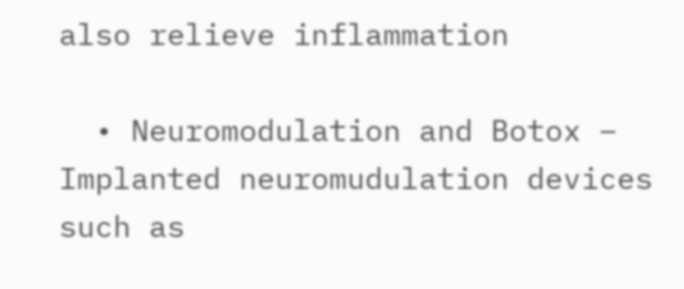also relieve inflammation

  • Neuromodulation and Botox – Implanted neuromudulation devices such as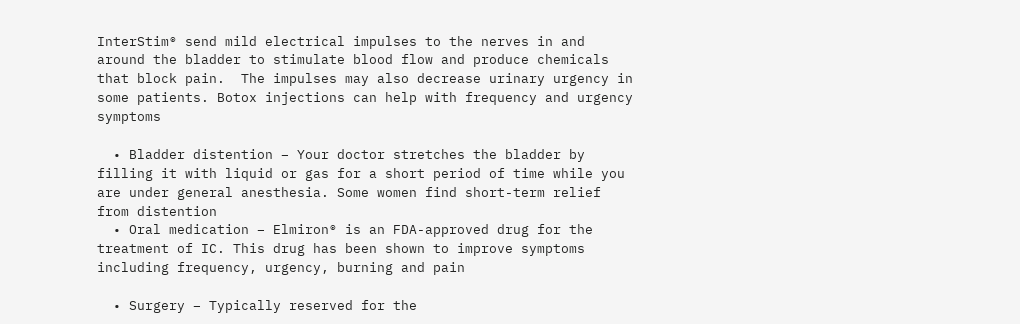InterStim® send mild electrical impulses to the nerves in and around the bladder to stimulate blood flow and produce chemicals that block pain.  The impulses may also decrease urinary urgency in some patients. Botox injections can help with frequency and urgency symptoms

  • Bladder distention – Your doctor stretches the bladder by filling it with liquid or gas for a short period of time while you are under general anesthesia. Some women find short-term relief from distention
  • Oral medication – Elmiron® is an FDA-approved drug for the treatment of IC. This drug has been shown to improve symptoms including frequency, urgency, burning and pain

  • Surgery – Typically reserved for the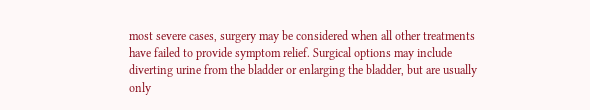most severe cases, surgery may be considered when all other treatments have failed to provide symptom relief. Surgical options may include diverting urine from the bladder or enlarging the bladder, but are usually only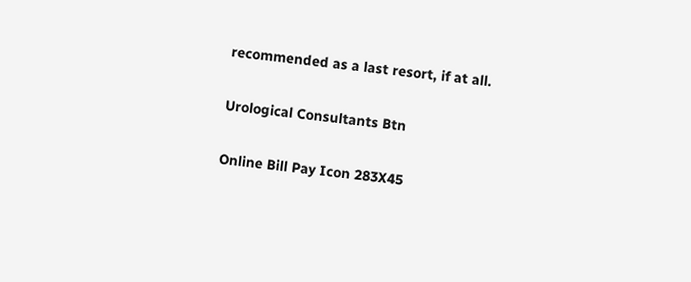recommended as a last resort, if at all.

Urological Consultants Btn

Online Bill Pay Icon 283X45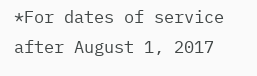*For dates of service after August 1, 2017